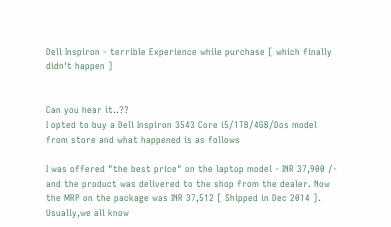Dell Inspiron - terrible Experience while purchase [ which finally didn't happen ]


Can you hear it..??
I opted to buy a Dell Inspiron 3543 Core i5/1TB/4GB/Dos model from store and what happened is as follows

I was offered "the best price" on the laptop model - INR 37,900 /- and the product was delivered to the shop from the dealer. Now the MRP on the package was INR 37,512 [ Shipped in Dec 2014 ]. Usually,we all know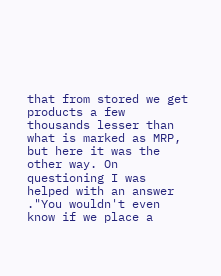that from stored we get products a few thousands lesser than what is marked as MRP, but here it was the other way. On questioning I was helped with an answer ."You wouldn't even know if we place a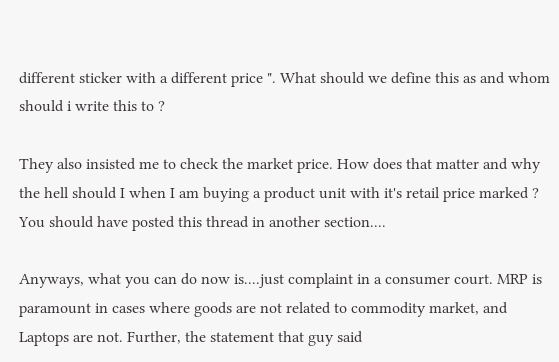different sticker with a different price ". What should we define this as and whom should i write this to ?

They also insisted me to check the market price. How does that matter and why the hell should I when I am buying a product unit with it's retail price marked ?
You should have posted this thread in another section....

Anyways, what you can do now is....just complaint in a consumer court. MRP is paramount in cases where goods are not related to commodity market, and Laptops are not. Further, the statement that guy said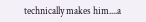technically makes him....a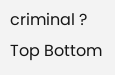criminal ?
Top Bottom